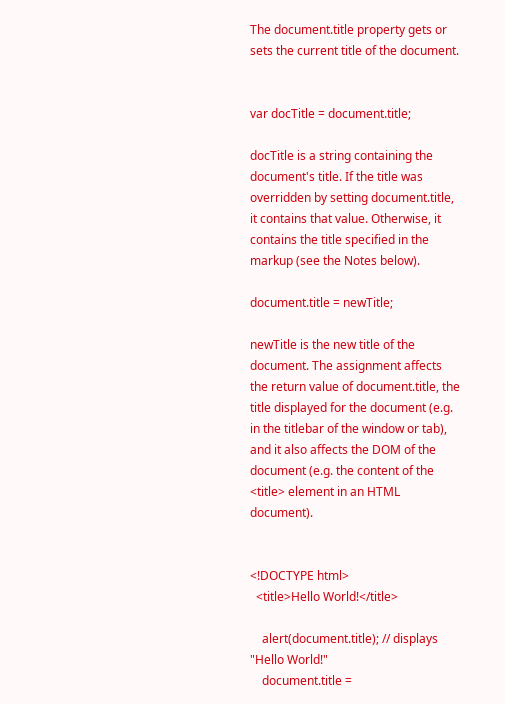The document.title property gets or sets the current title of the document.


var docTitle = document.title;

docTitle is a string containing the document's title. If the title was overridden by setting document.title, it contains that value. Otherwise, it contains the title specified in the markup (see the Notes below).

document.title = newTitle;

newTitle is the new title of the document. The assignment affects the return value of document.title, the title displayed for the document (e.g. in the titlebar of the window or tab), and it also affects the DOM of the document (e.g. the content of the <title> element in an HTML document).


<!DOCTYPE html>
  <title>Hello World!</title>

    alert(document.title); // displays "Hello World!"
    document.title =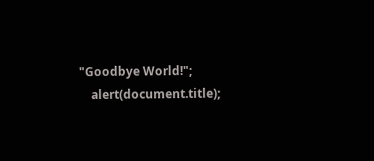"Goodbye World!";
    alert(document.title);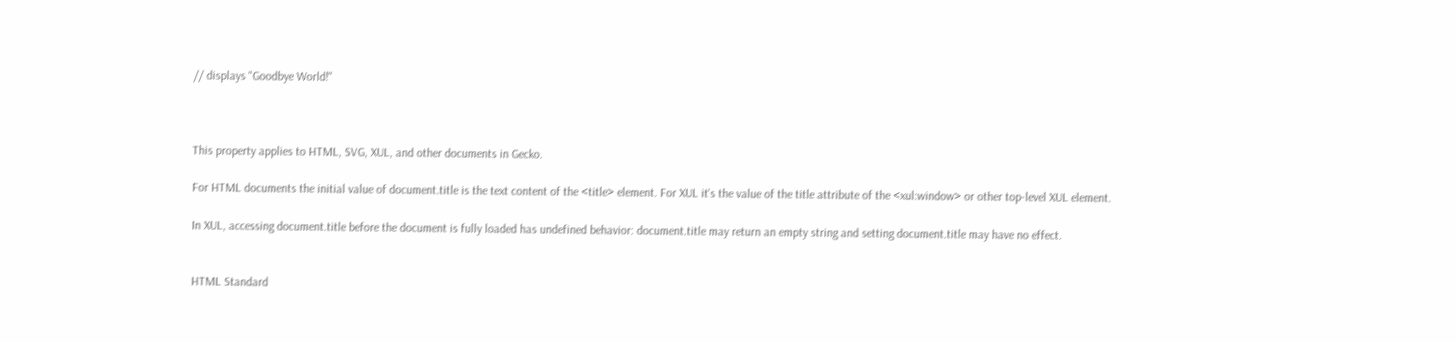// displays "Goodbye World!"



This property applies to HTML, SVG, XUL, and other documents in Gecko.

For HTML documents the initial value of document.title is the text content of the <title> element. For XUL it's the value of the title attribute of the <xul:window> or other top-level XUL element.

In XUL, accessing document.title before the document is fully loaded has undefined behavior: document.title may return an empty string and setting document.title may have no effect.


HTML Standard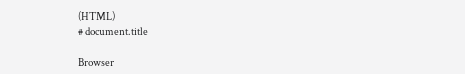(HTML)
# document.title

Browser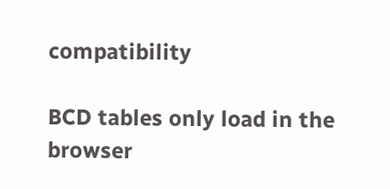compatibility

BCD tables only load in the browser